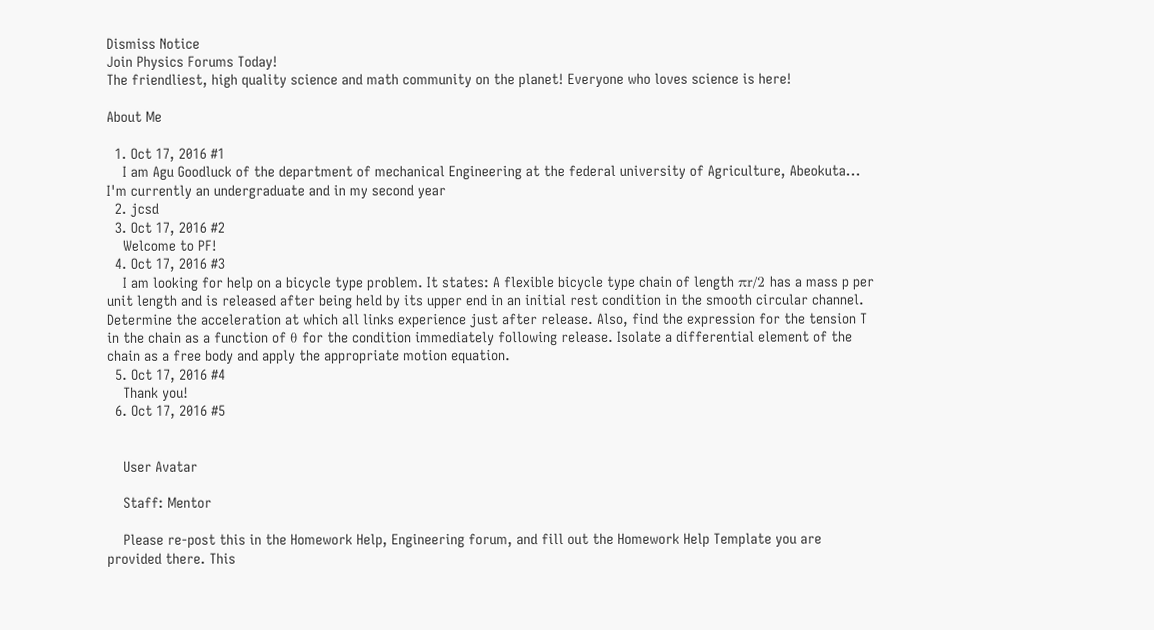Dismiss Notice
Join Physics Forums Today!
The friendliest, high quality science and math community on the planet! Everyone who loves science is here!

About Me

  1. Oct 17, 2016 #1
    I am Agu Goodluck of the department of mechanical Engineering at the federal university of Agriculture, Abeokuta... I'm currently an undergraduate and in my second year
  2. jcsd
  3. Oct 17, 2016 #2
    Welcome to PF!
  4. Oct 17, 2016 #3
    I am looking for help on a bicycle type problem. It states: A flexible bicycle type chain of length πr/2 has a mass p per unit length and is released after being held by its upper end in an initial rest condition in the smooth circular channel. Determine the acceleration at which all links experience just after release. Also, find the expression for the tension T in the chain as a function of θ for the condition immediately following release. Isolate a differential element of the chain as a free body and apply the appropriate motion equation.
  5. Oct 17, 2016 #4
    Thank you!
  6. Oct 17, 2016 #5


    User Avatar

    Staff: Mentor

    Please re-post this in the Homework Help, Engineering forum, and fill out the Homework Help Template you are provided there. This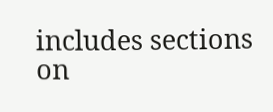includes sections on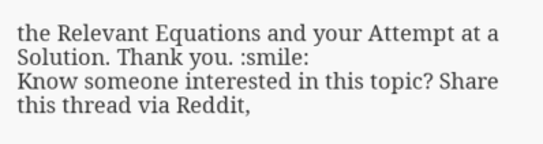the Relevant Equations and your Attempt at a Solution. Thank you. :smile:
Know someone interested in this topic? Share this thread via Reddit,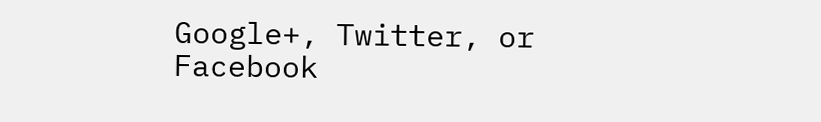Google+, Twitter, or Facebook